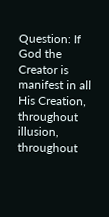Question: If God the Creator is manifest in all His Creation, throughout illusion, throughout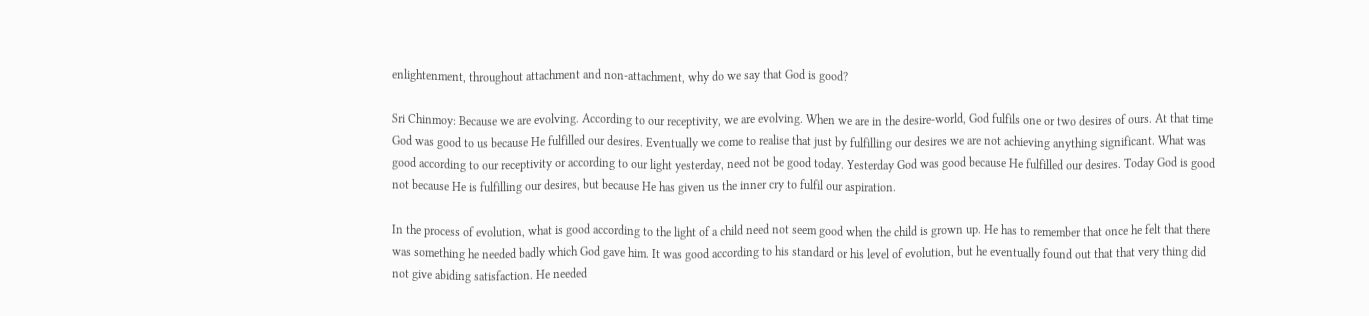enlightenment, throughout attachment and non-attachment, why do we say that God is good?

Sri Chinmoy: Because we are evolving. According to our receptivity, we are evolving. When we are in the desire-world, God fulfils one or two desires of ours. At that time God was good to us because He fulfilled our desires. Eventually we come to realise that just by fulfilling our desires we are not achieving anything significant. What was good according to our receptivity or according to our light yesterday, need not be good today. Yesterday God was good because He fulfilled our desires. Today God is good not because He is fulfilling our desires, but because He has given us the inner cry to fulfil our aspiration.

In the process of evolution, what is good according to the light of a child need not seem good when the child is grown up. He has to remember that once he felt that there was something he needed badly which God gave him. It was good according to his standard or his level of evolution, but he eventually found out that that very thing did not give abiding satisfaction. He needed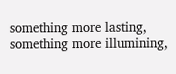something more lasting, something more illumining,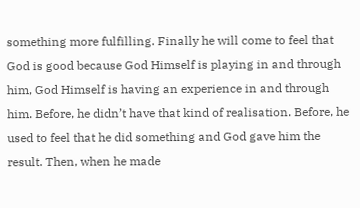something more fulfilling. Finally he will come to feel that God is good because God Himself is playing in and through him, God Himself is having an experience in and through him. Before, he didn’t have that kind of realisation. Before, he used to feel that he did something and God gave him the result. Then, when he made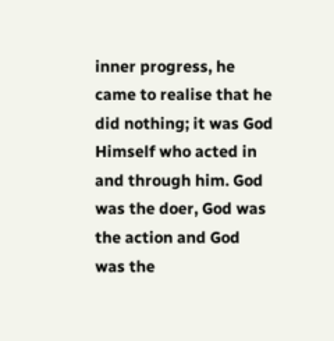inner progress, he came to realise that he did nothing; it was God Himself who acted in and through him. God was the doer, God was the action and God was the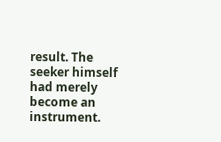result. The seeker himself had merely become an instrument.